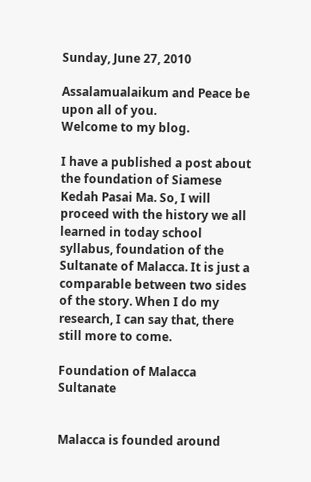Sunday, June 27, 2010

Assalamualaikum and Peace be upon all of you.
Welcome to my blog.

I have a published a post about the foundation of Siamese Kedah Pasai Ma. So, I will proceed with the history we all learned in today school syllabus, foundation of the Sultanate of Malacca. It is just a comparable between two sides of the story. When I do my research, I can say that, there still more to come.

Foundation of Malacca Sultanate


Malacca is founded around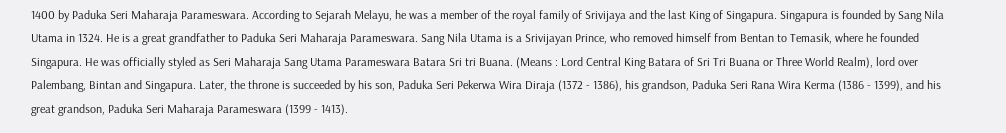1400 by Paduka Seri Maharaja Parameswara. According to Sejarah Melayu, he was a member of the royal family of Srivijaya and the last King of Singapura. Singapura is founded by Sang Nila Utama in 1324. He is a great grandfather to Paduka Seri Maharaja Parameswara. Sang Nila Utama is a Srivijayan Prince, who removed himself from Bentan to Temasik, where he founded Singapura. He was officially styled as Seri Maharaja Sang Utama Parameswara Batara Sri tri Buana. (Means : Lord Central King Batara of Sri Tri Buana or Three World Realm), lord over Palembang, Bintan and Singapura. Later, the throne is succeeded by his son, Paduka Seri Pekerwa Wira Diraja (1372 - 1386), his grandson, Paduka Seri Rana Wira Kerma (1386 - 1399), and his great grandson, Paduka Seri Maharaja Parameswara (1399 - 1413).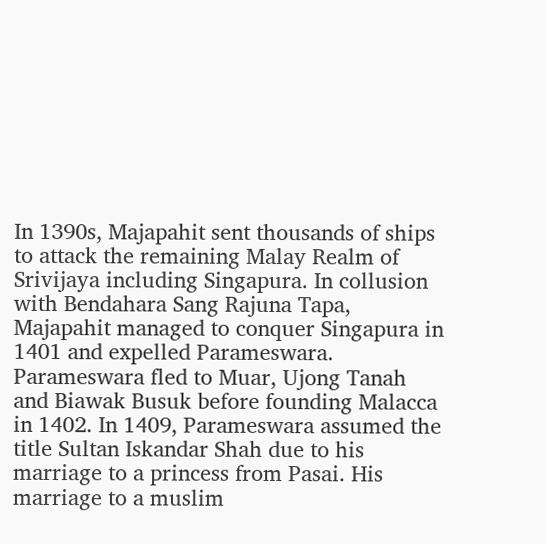In 1390s, Majapahit sent thousands of ships to attack the remaining Malay Realm of Srivijaya including Singapura. In collusion with Bendahara Sang Rajuna Tapa, Majapahit managed to conquer Singapura in 1401 and expelled Parameswara. Parameswara fled to Muar, Ujong Tanah and Biawak Busuk before founding Malacca in 1402. In 1409, Parameswara assumed the title Sultan Iskandar Shah due to his marriage to a princess from Pasai. His marriage to a muslim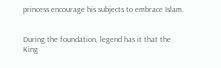princess encourage his subjects to embrace Islam.


During the foundation, legend has it that the King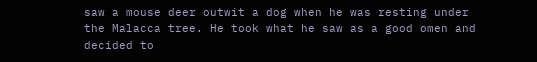saw a mouse deer outwit a dog when he was resting under the Malacca tree. He took what he saw as a good omen and decided to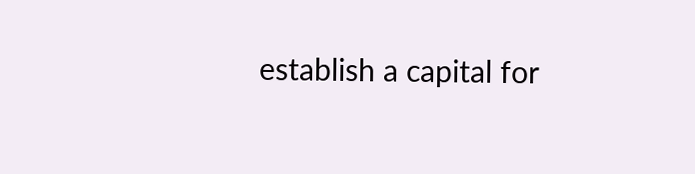establish a capital for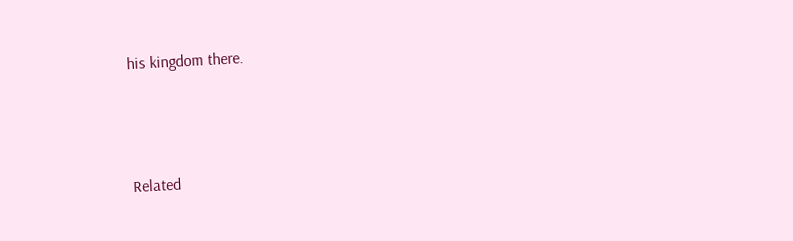his kingdom there.



Related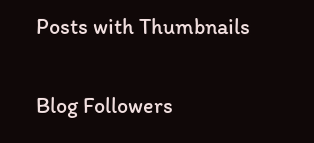Posts with Thumbnails

Blog Followers